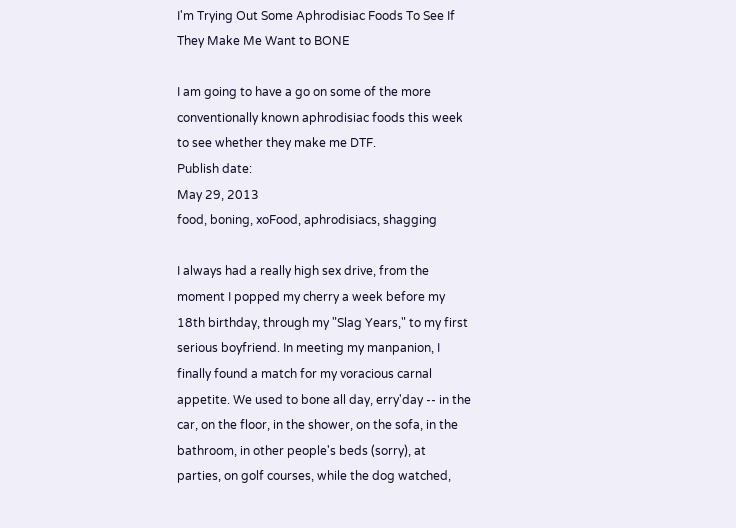I'm Trying Out Some Aphrodisiac Foods To See If They Make Me Want to BONE

I am going to have a go on some of the more conventionally known aphrodisiac foods this week to see whether they make me DTF.
Publish date:
May 29, 2013
food, boning, xoFood, aphrodisiacs, shagging

I always had a really high sex drive, from the moment I popped my cherry a week before my 18th birthday, through my "Slag Years," to my first serious boyfriend. In meeting my manpanion, I finally found a match for my voracious carnal appetite. We used to bone all day, erry'day -- in the car, on the floor, in the shower, on the sofa, in the bathroom, in other people's beds (sorry), at parties, on golf courses, while the dog watched,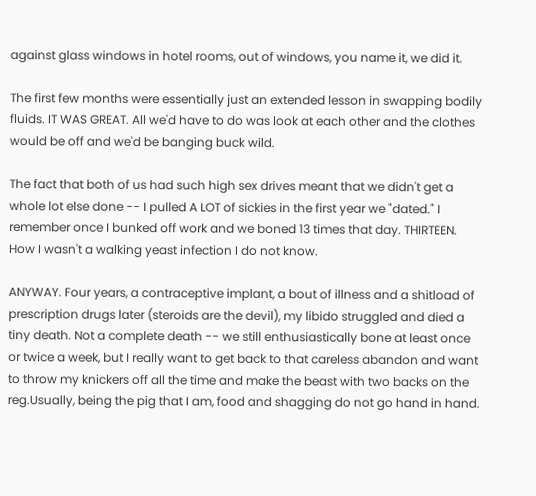against glass windows in hotel rooms, out of windows, you name it, we did it.

The first few months were essentially just an extended lesson in swapping bodily fluids. IT WAS GREAT. All we'd have to do was look at each other and the clothes would be off and we'd be banging buck wild.

The fact that both of us had such high sex drives meant that we didn't get a whole lot else done -- I pulled A LOT of sickies in the first year we "dated." I remember once I bunked off work and we boned 13 times that day. THIRTEEN. How I wasn't a walking yeast infection I do not know.

ANYWAY. Four years, a contraceptive implant, a bout of illness and a shitload of prescription drugs later (steroids are the devil), my libido struggled and died a tiny death. Not a complete death -- we still enthusiastically bone at least once or twice a week, but I really want to get back to that careless abandon and want to throw my knickers off all the time and make the beast with two backs on the reg.Usually, being the pig that I am, food and shagging do not go hand in hand.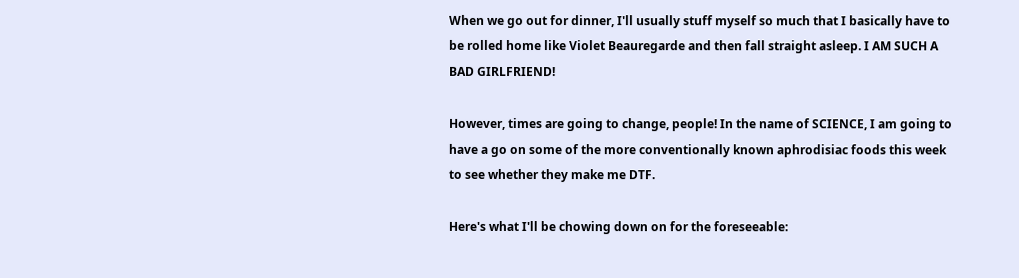When we go out for dinner, I'll usually stuff myself so much that I basically have to be rolled home like Violet Beauregarde and then fall straight asleep. I AM SUCH A BAD GIRLFRIEND!

However, times are going to change, people! In the name of SCIENCE, I am going to have a go on some of the more conventionally known aphrodisiac foods this week to see whether they make me DTF.

Here's what I'll be chowing down on for the foreseeable: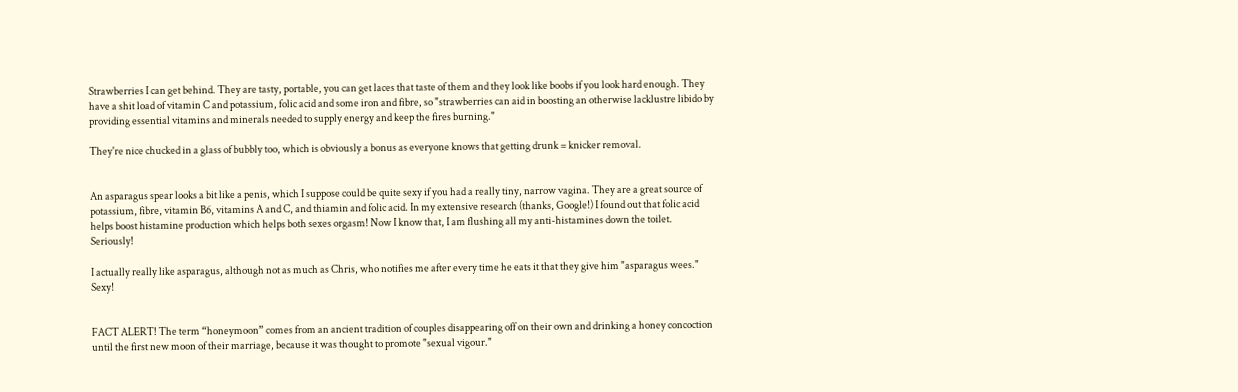Strawberries I can get behind. They are tasty, portable, you can get laces that taste of them and they look like boobs if you look hard enough. They have a shit load of vitamin C and potassium, folic acid and some iron and fibre, so "strawberries can aid in boosting an otherwise lacklustre libido by providing essential vitamins and minerals needed to supply energy and keep the fires burning."

They're nice chucked in a glass of bubbly too, which is obviously a bonus as everyone knows that getting drunk = knicker removal.


An asparagus spear looks a bit like a penis, which I suppose could be quite sexy if you had a really tiny, narrow vagina. They are a great source of potassium, fibre, vitamin B6, vitamins A and C, and thiamin and folic acid. In my extensive research (thanks, Google!) I found out that folic acid helps boost histamine production which helps both sexes orgasm! Now I know that, I am flushing all my anti-histamines down the toilet. Seriously!

I actually really like asparagus, although not as much as Chris, who notifies me after every time he eats it that they give him "asparagus wees." Sexy!


FACT ALERT! The term “honeymoon” comes from an ancient tradition of couples disappearing off on their own and drinking a honey concoction until the first new moon of their marriage, because it was thought to promote "sexual vigour."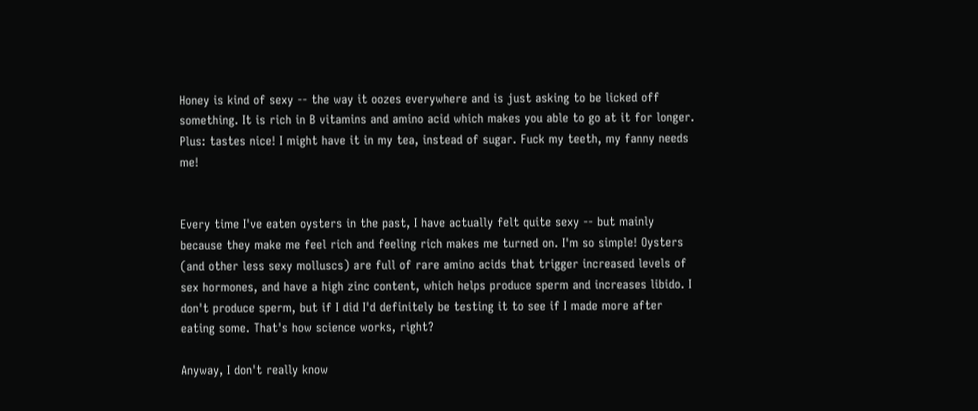Honey is kind of sexy -- the way it oozes everywhere and is just asking to be licked off something. It is rich in B vitamins and amino acid which makes you able to go at it for longer. Plus: tastes nice! I might have it in my tea, instead of sugar. Fuck my teeth, my fanny needs me!


Every time I've eaten oysters in the past, I have actually felt quite sexy -- but mainly because they make me feel rich and feeling rich makes me turned on. I'm so simple! Oysters (and other less sexy molluscs) are full of rare amino acids that trigger increased levels of sex hormones, and have a high zinc content, which helps produce sperm and increases libido. I don't produce sperm, but if I did I'd definitely be testing it to see if I made more after eating some. That's how science works, right?

Anyway, I don't really know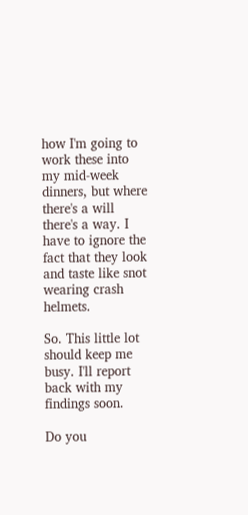how I'm going to work these into my mid-week dinners, but where there's a will there's a way. I have to ignore the fact that they look and taste like snot wearing crash helmets.

So. This little lot should keep me busy. I'll report back with my findings soon.

Do you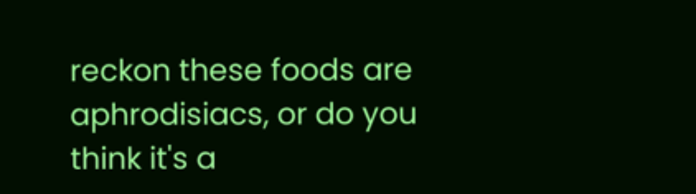reckon these foods are aphrodisiacs, or do you think it's a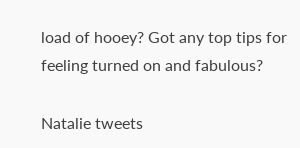load of hooey? Got any top tips for feeling turned on and fabulous?

Natalie tweets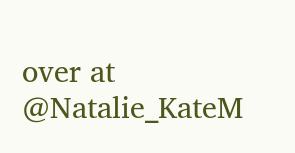over at @Natalie_KateM